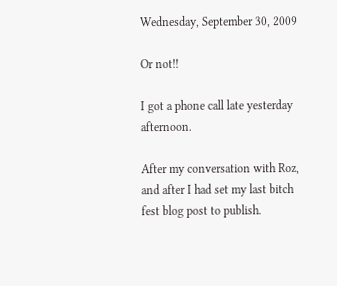Wednesday, September 30, 2009

Or not!!

I got a phone call late yesterday afternoon.

After my conversation with Roz, and after I had set my last bitch fest blog post to publish.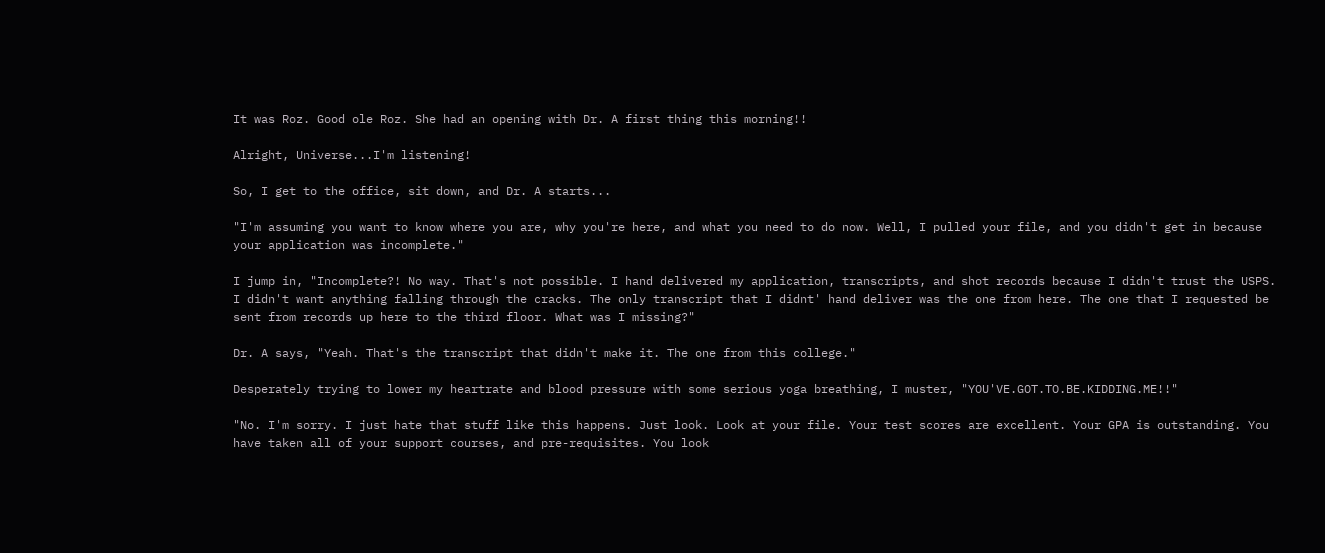It was Roz. Good ole Roz. She had an opening with Dr. A first thing this morning!!

Alright, Universe...I'm listening!

So, I get to the office, sit down, and Dr. A starts...

"I'm assuming you want to know where you are, why you're here, and what you need to do now. Well, I pulled your file, and you didn't get in because your application was incomplete."

I jump in, "Incomplete?! No way. That's not possible. I hand delivered my application, transcripts, and shot records because I didn't trust the USPS. I didn't want anything falling through the cracks. The only transcript that I didnt' hand deliver was the one from here. The one that I requested be sent from records up here to the third floor. What was I missing?"

Dr. A says, "Yeah. That's the transcript that didn't make it. The one from this college."

Desperately trying to lower my heartrate and blood pressure with some serious yoga breathing, I muster, "YOU'VE.GOT.TO.BE.KIDDING.ME!!"

"No. I'm sorry. I just hate that stuff like this happens. Just look. Look at your file. Your test scores are excellent. Your GPA is outstanding. You have taken all of your support courses, and pre-requisites. You look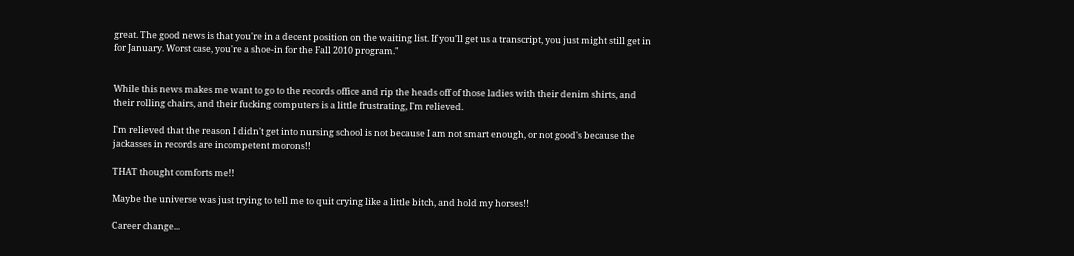great. The good news is that you're in a decent position on the waiting list. If you'll get us a transcript, you just might still get in for January. Worst case, you're a shoe-in for the Fall 2010 program."


While this news makes me want to go to the records office and rip the heads off of those ladies with their denim shirts, and their rolling chairs, and their fucking computers is a little frustrating, I'm relieved.

I'm relieved that the reason I didn't get into nursing school is not because I am not smart enough, or not good's because the jackasses in records are incompetent morons!!

THAT thought comforts me!!

Maybe the universe was just trying to tell me to quit crying like a little bitch, and hold my horses!!

Career change...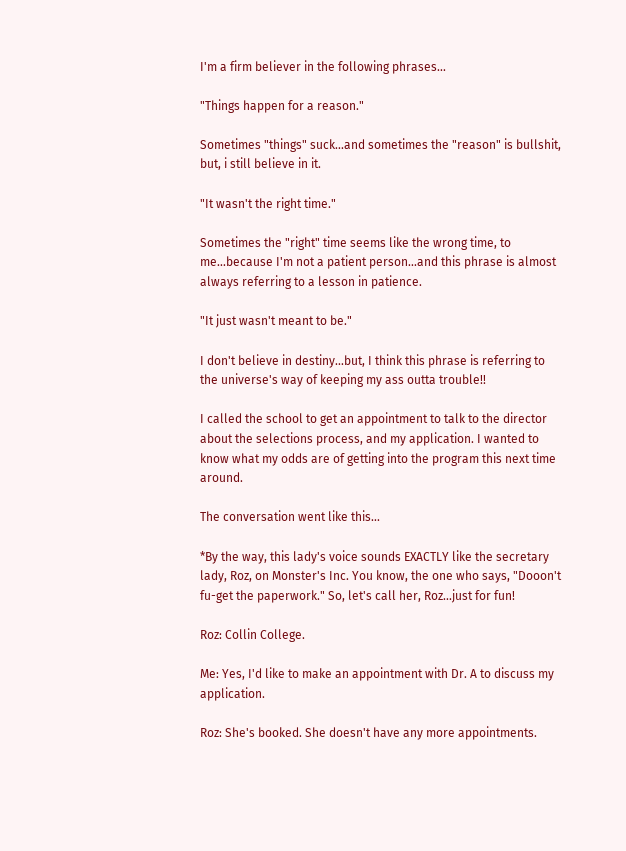I'm a firm believer in the following phrases...

"Things happen for a reason."

Sometimes "things" suck...and sometimes the "reason" is bullshit, but, i still believe in it.

"It wasn't the right time."

Sometimes the "right" time seems like the wrong time, to me...because I'm not a patient person...and this phrase is almost always referring to a lesson in patience.

"It just wasn't meant to be."

I don't believe in destiny...but, I think this phrase is referring to the universe's way of keeping my ass outta trouble!!

I called the school to get an appointment to talk to the director about the selections process, and my application. I wanted to know what my odds are of getting into the program this next time around.

The conversation went like this...

*By the way, this lady's voice sounds EXACTLY like the secretary lady, Roz, on Monster's Inc. You know, the one who says, "Dooon't fu-get the paperwork." So, let's call her, Roz...just for fun!

Roz: Collin College.

Me: Yes, I'd like to make an appointment with Dr. A to discuss my application.

Roz: She's booked. She doesn't have any more appointments.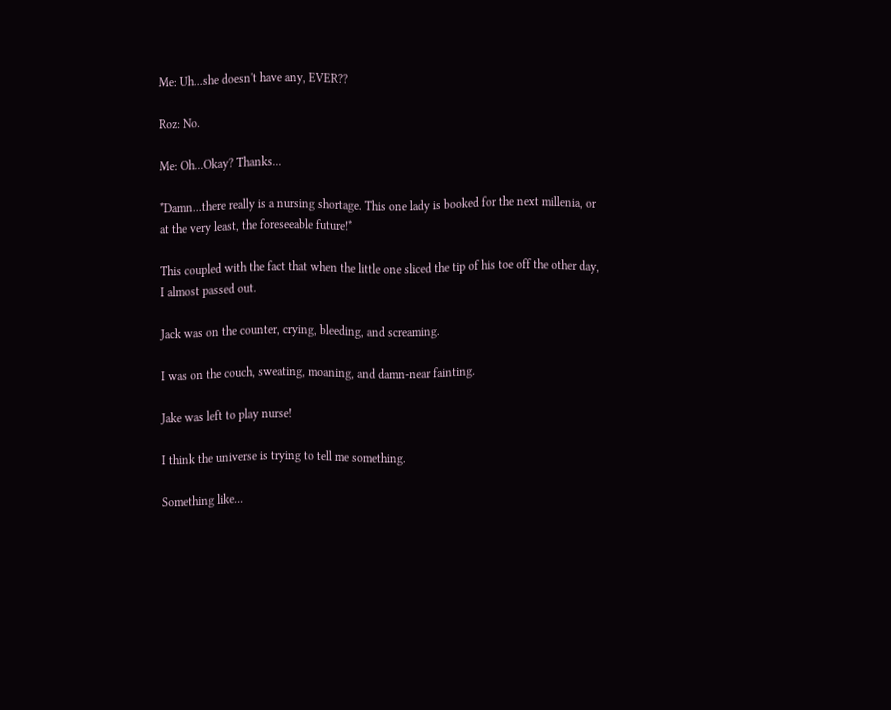Me: Uh...she doesn't have any, EVER??

Roz: No.

Me: Oh...Okay? Thanks...

*Damn...there really is a nursing shortage. This one lady is booked for the next millenia, or at the very least, the foreseeable future!*

This coupled with the fact that when the little one sliced the tip of his toe off the other day, I almost passed out.

Jack was on the counter, crying, bleeding, and screaming.

I was on the couch, sweating, moaning, and damn-near fainting.

Jake was left to play nurse!

I think the universe is trying to tell me something.

Something like...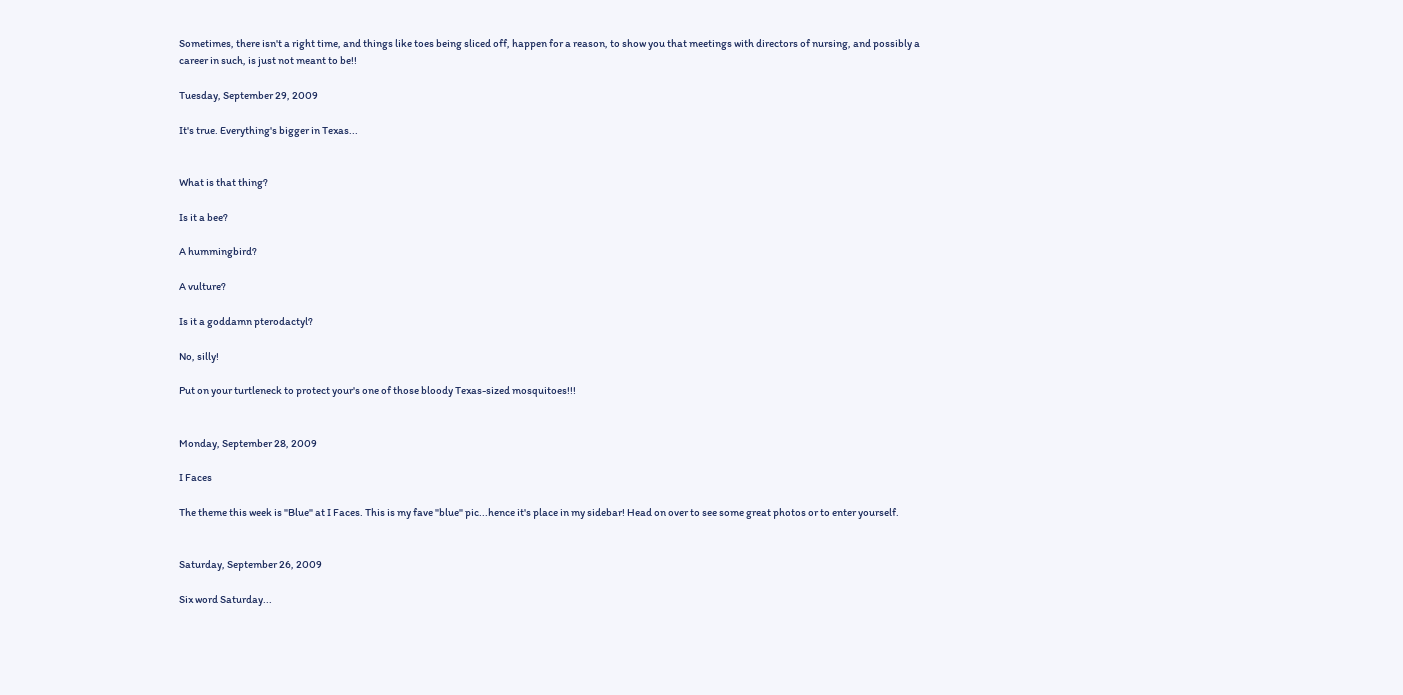Sometimes, there isn't a right time, and things like toes being sliced off, happen for a reason, to show you that meetings with directors of nursing, and possibly a career in such, is just not meant to be!!

Tuesday, September 29, 2009

It's true. Everything's bigger in Texas...


What is that thing?

Is it a bee?

A hummingbird?

A vulture?

Is it a goddamn pterodactyl?

No, silly!

Put on your turtleneck to protect your's one of those bloody Texas-sized mosquitoes!!!


Monday, September 28, 2009

I Faces

The theme this week is "Blue" at I Faces. This is my fave "blue" pic...hence it's place in my sidebar! Head on over to see some great photos or to enter yourself.


Saturday, September 26, 2009

Six word Saturday...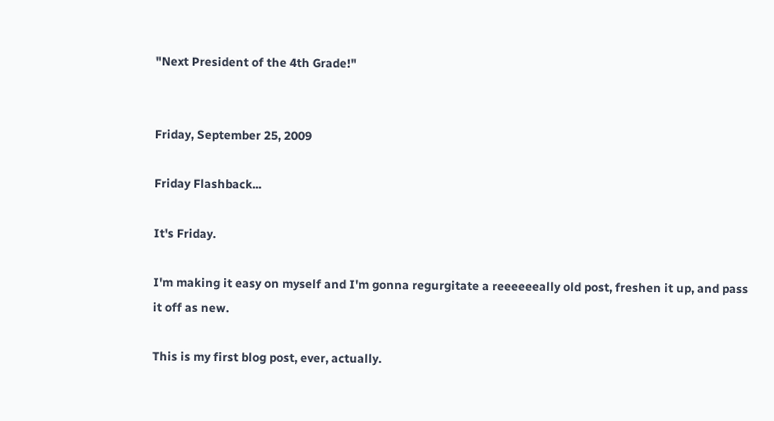"Next President of the 4th Grade!"


Friday, September 25, 2009

Friday Flashback...

It's Friday.

I'm making it easy on myself and I'm gonna regurgitate a reeeeeeally old post, freshen it up, and pass it off as new.

This is my first blog post, ever, actually.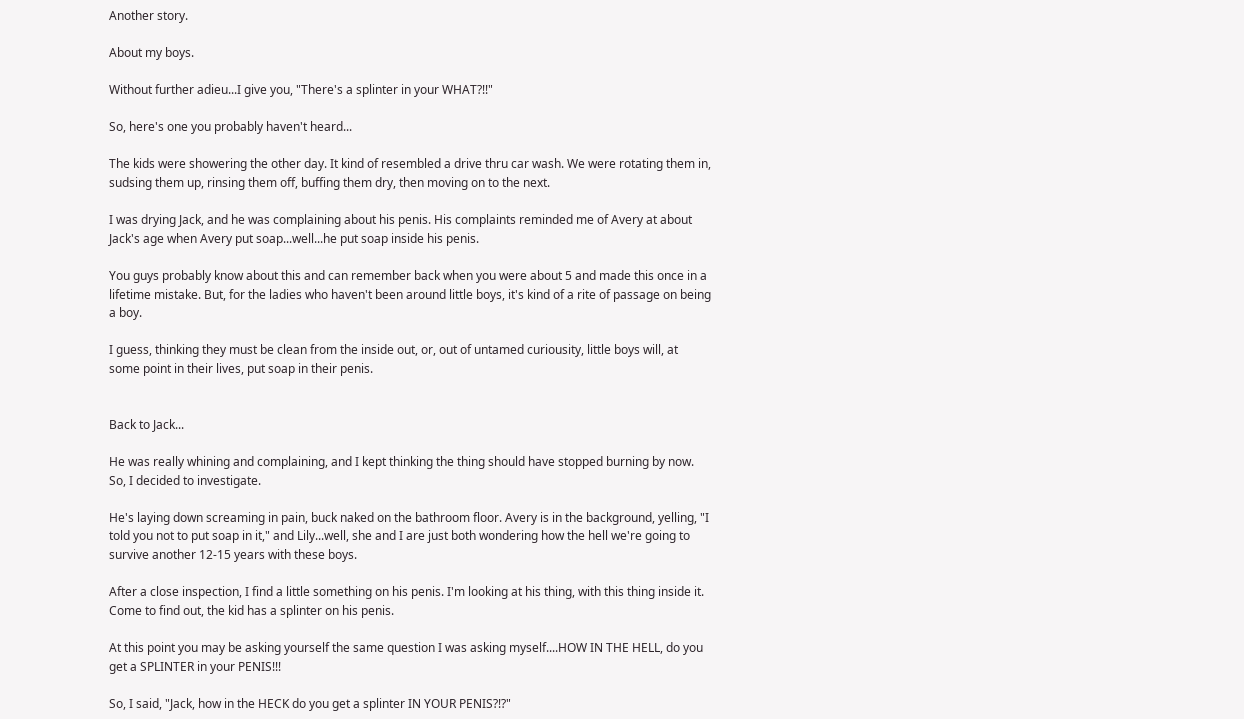Another story.

About my boys.

Without further adieu...I give you, "There's a splinter in your WHAT?!!"

So, here's one you probably haven't heard...

The kids were showering the other day. It kind of resembled a drive thru car wash. We were rotating them in, sudsing them up, rinsing them off, buffing them dry, then moving on to the next.

I was drying Jack, and he was complaining about his penis. His complaints reminded me of Avery at about Jack's age when Avery put soap...well...he put soap inside his penis.

You guys probably know about this and can remember back when you were about 5 and made this once in a lifetime mistake. But, for the ladies who haven't been around little boys, it's kind of a rite of passage on being a boy.

I guess, thinking they must be clean from the inside out, or, out of untamed curiousity, little boys will, at some point in their lives, put soap in their penis.


Back to Jack...

He was really whining and complaining, and I kept thinking the thing should have stopped burning by now. So, I decided to investigate.

He's laying down screaming in pain, buck naked on the bathroom floor. Avery is in the background, yelling, "I told you not to put soap in it," and Lily...well, she and I are just both wondering how the hell we're going to survive another 12-15 years with these boys.

After a close inspection, I find a little something on his penis. I'm looking at his thing, with this thing inside it. Come to find out, the kid has a splinter on his penis.

At this point you may be asking yourself the same question I was asking myself....HOW IN THE HELL, do you get a SPLINTER in your PENIS!!!

So, I said, "Jack, how in the HECK do you get a splinter IN YOUR PENIS?!?"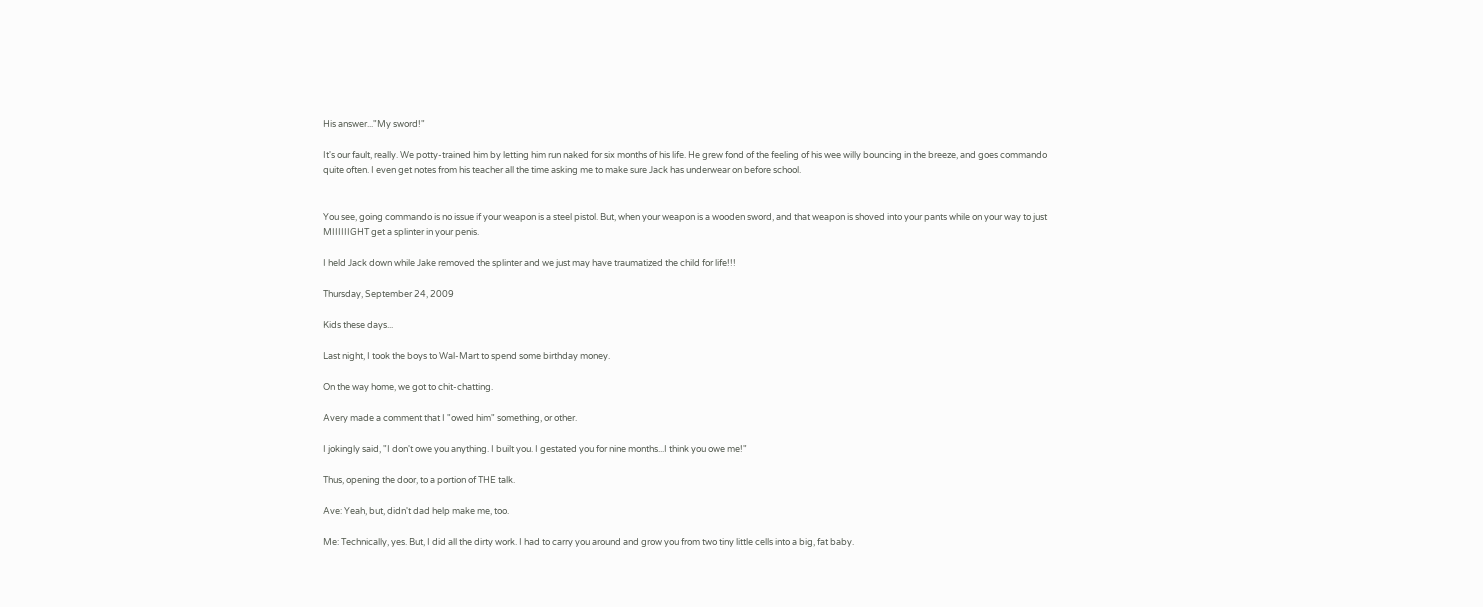His answer..."My sword!"

It's our fault, really. We potty-trained him by letting him run naked for six months of his life. He grew fond of the feeling of his wee willy bouncing in the breeze, and goes commando quite often. I even get notes from his teacher all the time asking me to make sure Jack has underwear on before school.


You see, going commando is no issue if your weapon is a steel pistol. But, when your weapon is a wooden sword, and that weapon is shoved into your pants while on your way to just MIIIIIIGHT get a splinter in your penis.

I held Jack down while Jake removed the splinter and we just may have traumatized the child for life!!!

Thursday, September 24, 2009

Kids these days...

Last night, I took the boys to Wal-Mart to spend some birthday money.

On the way home, we got to chit-chatting.

Avery made a comment that I "owed him" something, or other.

I jokingly said, "I don't owe you anything. I built you. I gestated you for nine months...I think you owe me!"

Thus, opening the door, to a portion of THE talk.

Ave: Yeah, but, didn't dad help make me, too.

Me: Technically, yes. But, I did all the dirty work. I had to carry you around and grow you from two tiny little cells into a big, fat baby.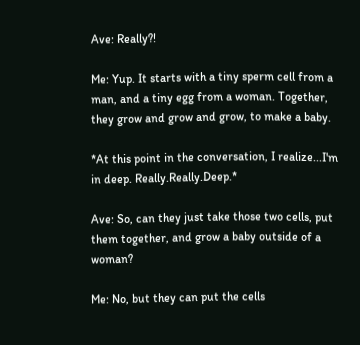Ave: Really?!

Me: Yup. It starts with a tiny sperm cell from a man, and a tiny egg from a woman. Together, they grow and grow and grow, to make a baby.

*At this point in the conversation, I realize...I'm in deep. Really.Really.Deep.*

Ave: So, can they just take those two cells, put them together, and grow a baby outside of a woman?

Me: No, but they can put the cells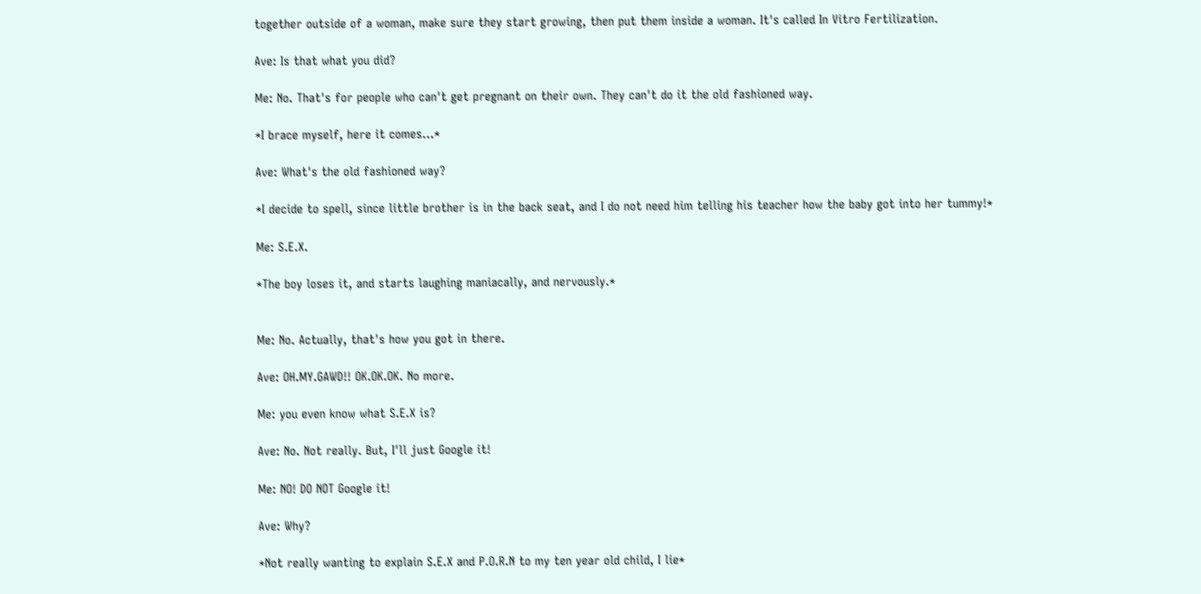together outside of a woman, make sure they start growing, then put them inside a woman. It's called In Vitro Fertilization.

Ave: Is that what you did?

Me: No. That's for people who can't get pregnant on their own. They can't do it the old fashioned way.

*I brace myself, here it comes...*

Ave: What's the old fashioned way?

*I decide to spell, since little brother is in the back seat, and I do not need him telling his teacher how the baby got into her tummy!*

Me: S.E.X.

*The boy loses it, and starts laughing maniacally, and nervously.*


Me: No. Actually, that's how you got in there.

Ave: OH.MY.GAWD!! OK.OK.OK. No more.

Me: you even know what S.E.X is?

Ave: No. Not really. But, I'll just Google it!

Me: NO! DO NOT Google it!

Ave: Why?

*Not really wanting to explain S.E.X and P.O.R.N to my ten year old child, I lie*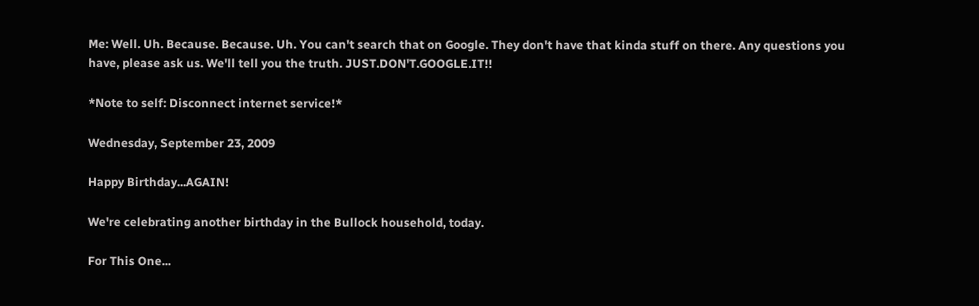Me: Well. Uh. Because. Because. Uh. You can't search that on Google. They don't have that kinda stuff on there. Any questions you have, please ask us. We'll tell you the truth. JUST.DON'T.GOOGLE.IT!!

*Note to self: Disconnect internet service!*

Wednesday, September 23, 2009

Happy Birthday...AGAIN!

We're celebrating another birthday in the Bullock household, today.

For This One...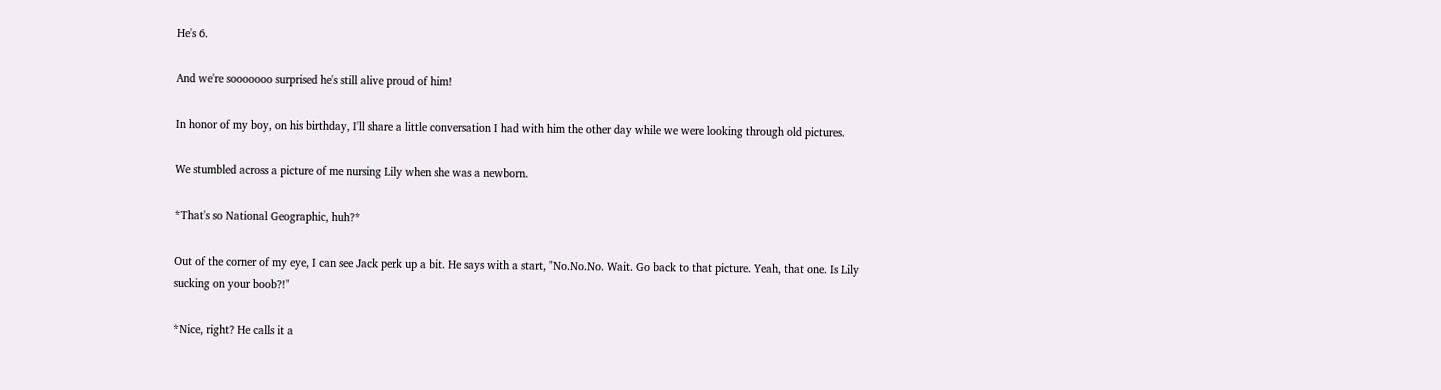He's 6.

And we're sooooooo surprised he's still alive proud of him!

In honor of my boy, on his birthday, I'll share a little conversation I had with him the other day while we were looking through old pictures.

We stumbled across a picture of me nursing Lily when she was a newborn.

*That's so National Geographic, huh?*

Out of the corner of my eye, I can see Jack perk up a bit. He says with a start, "No.No.No. Wait. Go back to that picture. Yeah, that one. Is Lily sucking on your boob?!"

*Nice, right? He calls it a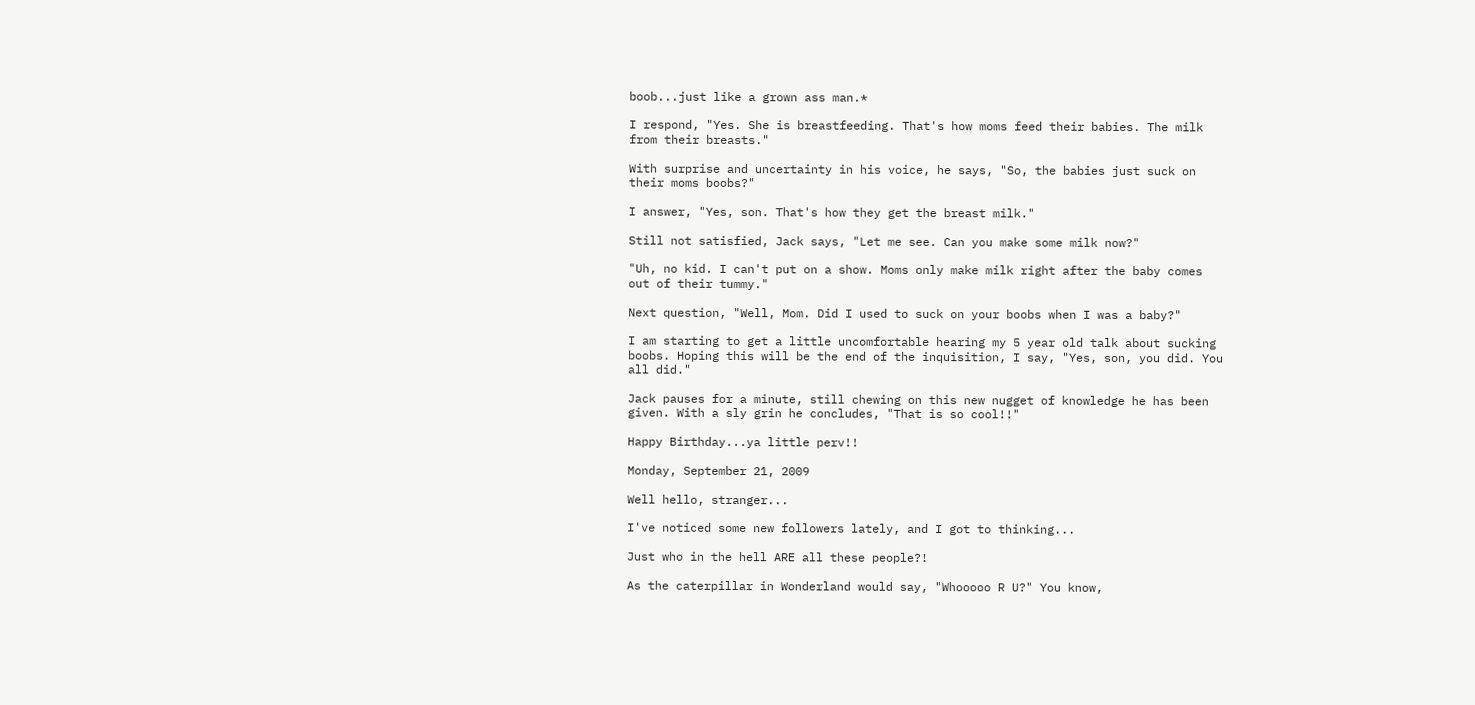boob...just like a grown ass man.*

I respond, "Yes. She is breastfeeding. That's how moms feed their babies. The milk from their breasts."

With surprise and uncertainty in his voice, he says, "So, the babies just suck on their moms boobs?"

I answer, "Yes, son. That's how they get the breast milk."

Still not satisfied, Jack says, "Let me see. Can you make some milk now?"

"Uh, no kid. I can't put on a show. Moms only make milk right after the baby comes out of their tummy."

Next question, "Well, Mom. Did I used to suck on your boobs when I was a baby?"

I am starting to get a little uncomfortable hearing my 5 year old talk about sucking boobs. Hoping this will be the end of the inquisition, I say, "Yes, son, you did. You all did."

Jack pauses for a minute, still chewing on this new nugget of knowledge he has been given. With a sly grin he concludes, "That is so cool!!"

Happy Birthday...ya little perv!!

Monday, September 21, 2009

Well hello, stranger...

I've noticed some new followers lately, and I got to thinking...

Just who in the hell ARE all these people?!

As the caterpillar in Wonderland would say, "Whooooo R U?" You know,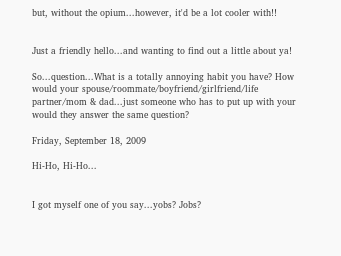but, without the opium...however, it'd be a lot cooler with!!


Just a friendly hello...and wanting to find out a little about ya!

So...question...What is a totally annoying habit you have? How would your spouse/roommate/boyfriend/girlfriend/life partner/mom & dad...just someone who has to put up with your would they answer the same question?

Friday, September 18, 2009

Hi-Ho, Hi-Ho...


I got myself one of you say...yobs? Jobs?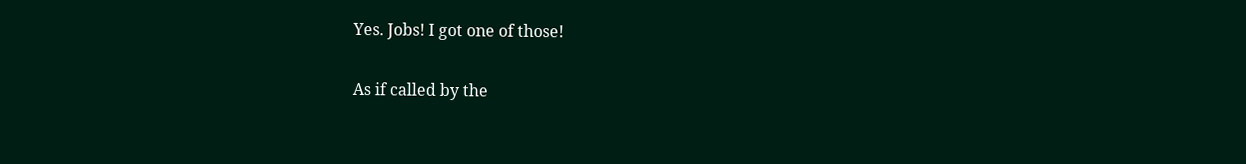Yes. Jobs! I got one of those!

As if called by the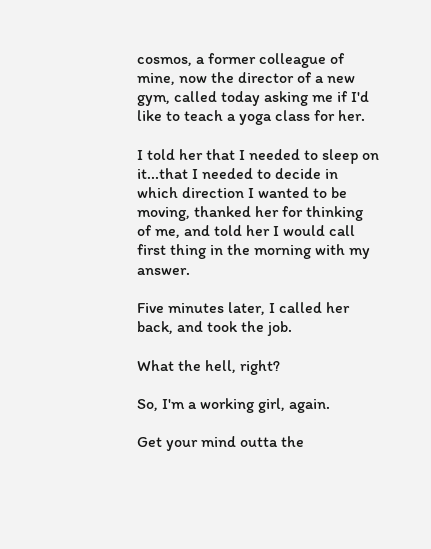cosmos, a former colleague of mine, now the director of a new gym, called today asking me if I'd like to teach a yoga class for her.

I told her that I needed to sleep on it...that I needed to decide in which direction I wanted to be moving, thanked her for thinking of me, and told her I would call first thing in the morning with my answer.

Five minutes later, I called her back, and took the job.

What the hell, right?

So, I'm a working girl, again.

Get your mind outta the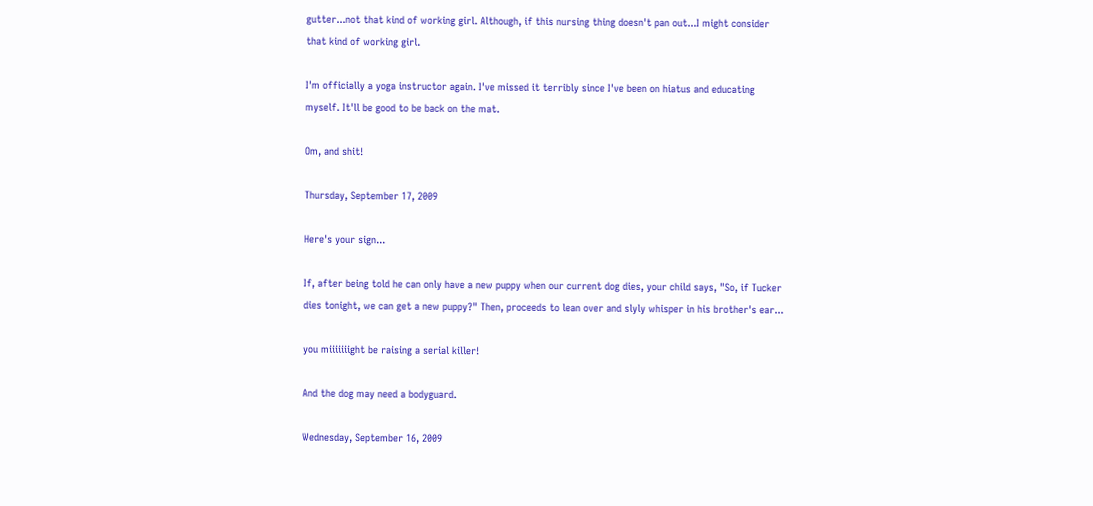gutter...not that kind of working girl. Although, if this nursing thing doesn't pan out...I might consider that kind of working girl.

I'm officially a yoga instructor again. I've missed it terribly since I've been on hiatus and educating myself. It'll be good to be back on the mat.

Om, and shit!

Thursday, September 17, 2009

Here's your sign...

If, after being told he can only have a new puppy when our current dog dies, your child says, "So, if Tucker dies tonight, we can get a new puppy?" Then, proceeds to lean over and slyly whisper in his brother's ear...

you miiiiiiight be raising a serial killer!

And the dog may need a bodyguard.

Wednesday, September 16, 2009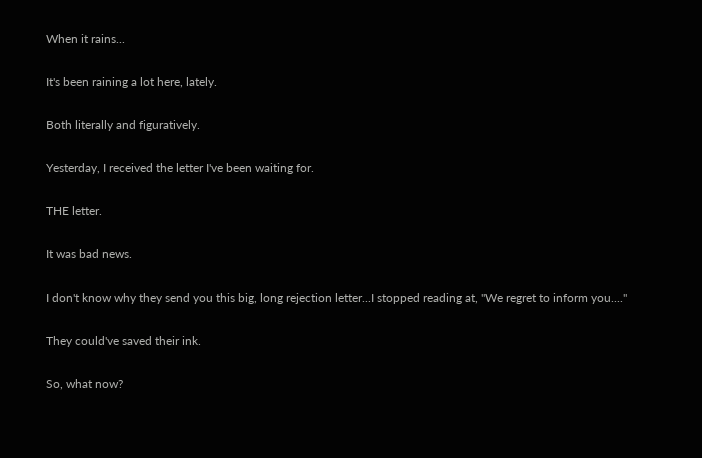When it rains...

It's been raining a lot here, lately.

Both literally and figuratively.

Yesterday, I received the letter I've been waiting for.

THE letter.

It was bad news.

I don't know why they send you this big, long rejection letter...I stopped reading at, "We regret to inform you...."

They could've saved their ink.

So, what now?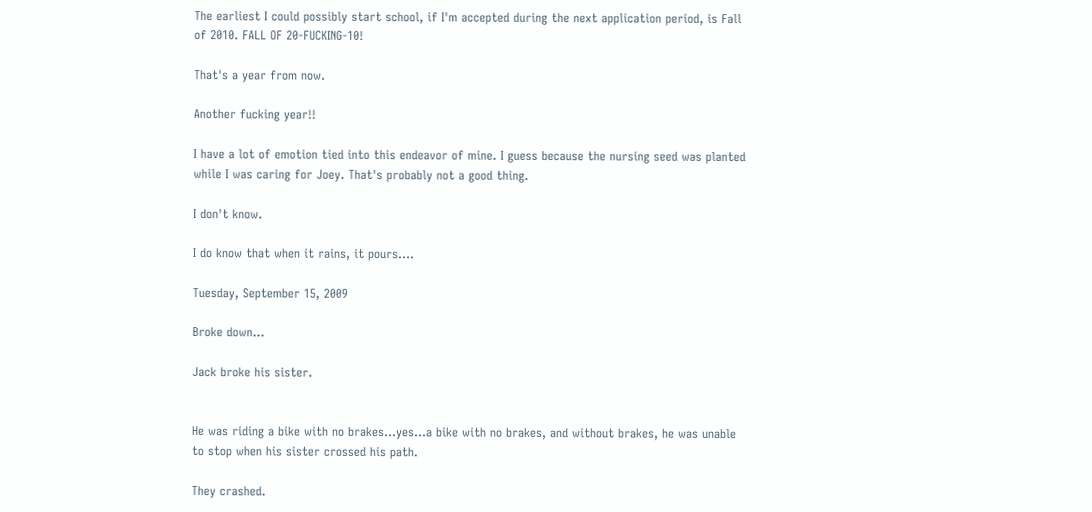The earliest I could possibly start school, if I'm accepted during the next application period, is Fall of 2010. FALL OF 20-FUCKING-10!

That's a year from now.

Another fucking year!!

I have a lot of emotion tied into this endeavor of mine. I guess because the nursing seed was planted while I was caring for Joey. That's probably not a good thing.

I don't know.

I do know that when it rains, it pours....

Tuesday, September 15, 2009

Broke down...

Jack broke his sister.


He was riding a bike with no brakes...yes...a bike with no brakes, and without brakes, he was unable to stop when his sister crossed his path.

They crashed.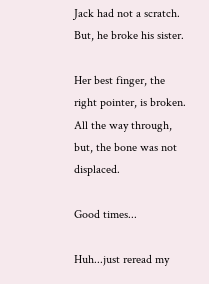Jack had not a scratch. But, he broke his sister.

Her best finger, the right pointer, is broken. All the way through, but, the bone was not displaced.

Good times...

Huh...just reread my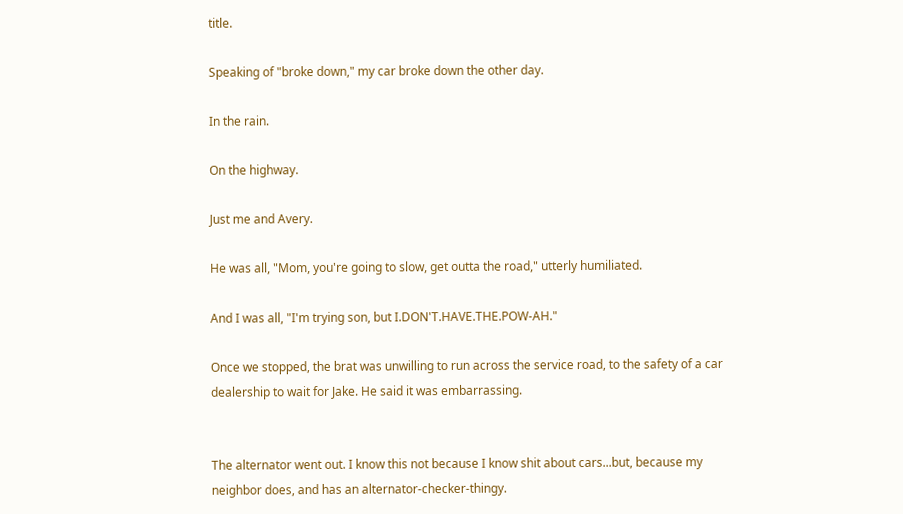title.

Speaking of "broke down," my car broke down the other day.

In the rain.

On the highway.

Just me and Avery.

He was all, "Mom, you're going to slow, get outta the road," utterly humiliated.

And I was all, "I'm trying son, but I.DON'T.HAVE.THE.POW-AH."

Once we stopped, the brat was unwilling to run across the service road, to the safety of a car dealership to wait for Jake. He said it was embarrassing.


The alternator went out. I know this not because I know shit about cars...but, because my neighbor does, and has an alternator-checker-thingy.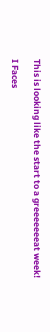This is looking like the start to a greeeeeeeat week!

I Faces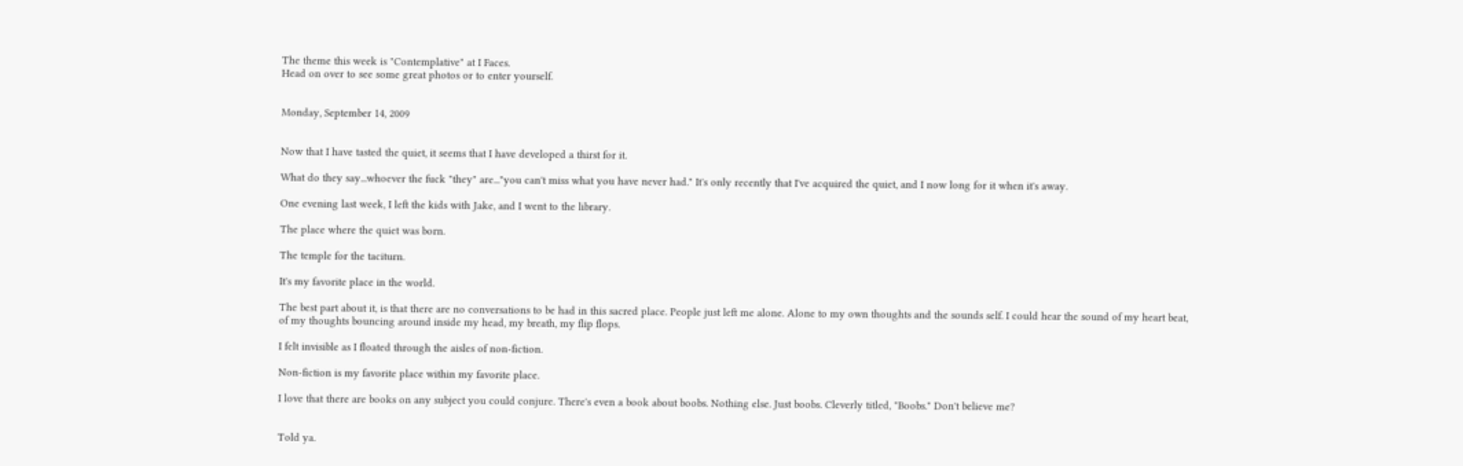The theme this week is "Contemplative" at I Faces.
Head on over to see some great photos or to enter yourself.


Monday, September 14, 2009


Now that I have tasted the quiet, it seems that I have developed a thirst for it.

What do they say...whoever the fuck "they" are..."you can't miss what you have never had." It's only recently that I've acquired the quiet, and I now long for it when it's away.

One evening last week, I left the kids with Jake, and I went to the library.

The place where the quiet was born.

The temple for the taciturn.

It's my favorite place in the world.

The best part about it, is that there are no conversations to be had in this sacred place. People just left me alone. Alone to my own thoughts and the sounds self. I could hear the sound of my heart beat, of my thoughts bouncing around inside my head, my breath, my flip flops.

I felt invisible as I floated through the aisles of non-fiction.

Non-fiction is my favorite place within my favorite place.

I love that there are books on any subject you could conjure. There's even a book about boobs. Nothing else. Just boobs. Cleverly titled, "Boobs." Don't believe me?


Told ya.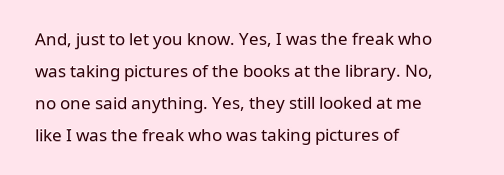And, just to let you know. Yes, I was the freak who was taking pictures of the books at the library. No, no one said anything. Yes, they still looked at me like I was the freak who was taking pictures of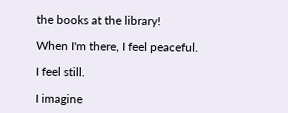the books at the library!

When I'm there, I feel peaceful.

I feel still.

I imagine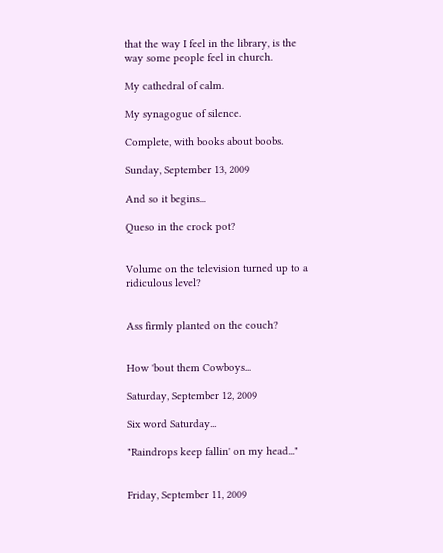that the way I feel in the library, is the way some people feel in church.

My cathedral of calm.

My synagogue of silence.

Complete, with books about boobs.

Sunday, September 13, 2009

And so it begins...

Queso in the crock pot?


Volume on the television turned up to a ridiculous level?


Ass firmly planted on the couch?


How 'bout them Cowboys...

Saturday, September 12, 2009

Six word Saturday...

"Raindrops keep fallin' on my head..."


Friday, September 11, 2009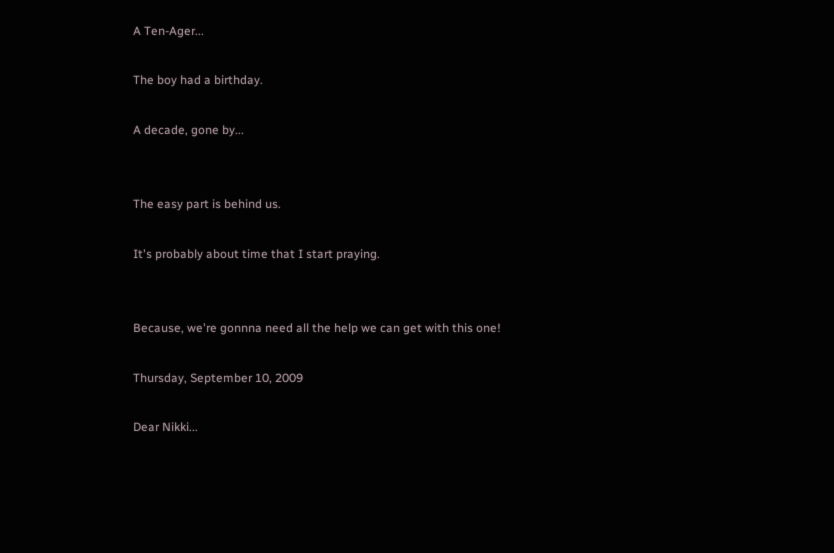A Ten-Ager...

The boy had a birthday.

A decade, gone by...


The easy part is behind us.

It's probably about time that I start praying.


Because, we're gonnna need all the help we can get with this one!

Thursday, September 10, 2009

Dear Nikki...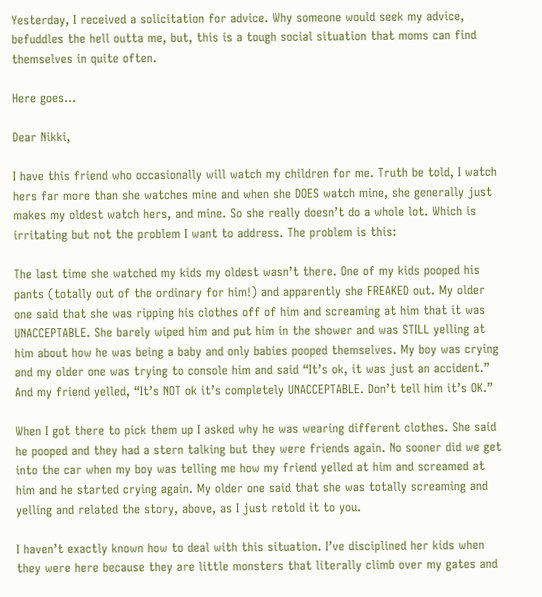Yesterday, I received a solicitation for advice. Why someone would seek my advice, befuddles the hell outta me, but, this is a tough social situation that moms can find themselves in quite often.

Here goes...

Dear Nikki,

I have this friend who occasionally will watch my children for me. Truth be told, I watch hers far more than she watches mine and when she DOES watch mine, she generally just makes my oldest watch hers, and mine. So she really doesn’t do a whole lot. Which is irritating but not the problem I want to address. The problem is this:

The last time she watched my kids my oldest wasn’t there. One of my kids pooped his pants (totally out of the ordinary for him!) and apparently she FREAKED out. My older one said that she was ripping his clothes off of him and screaming at him that it was UNACCEPTABLE. She barely wiped him and put him in the shower and was STILL yelling at him about how he was being a baby and only babies pooped themselves. My boy was crying and my older one was trying to console him and said “It’s ok, it was just an accident.” And my friend yelled, “It’s NOT ok it’s completely UNACCEPTABLE. Don’t tell him it’s OK.”

When I got there to pick them up I asked why he was wearing different clothes. She said he pooped and they had a stern talking but they were friends again. No sooner did we get into the car when my boy was telling me how my friend yelled at him and screamed at him and he started crying again. My older one said that she was totally screaming and yelling and related the story, above, as I just retold it to you.

I haven’t exactly known how to deal with this situation. I’ve disciplined her kids when they were here because they are little monsters that literally climb over my gates and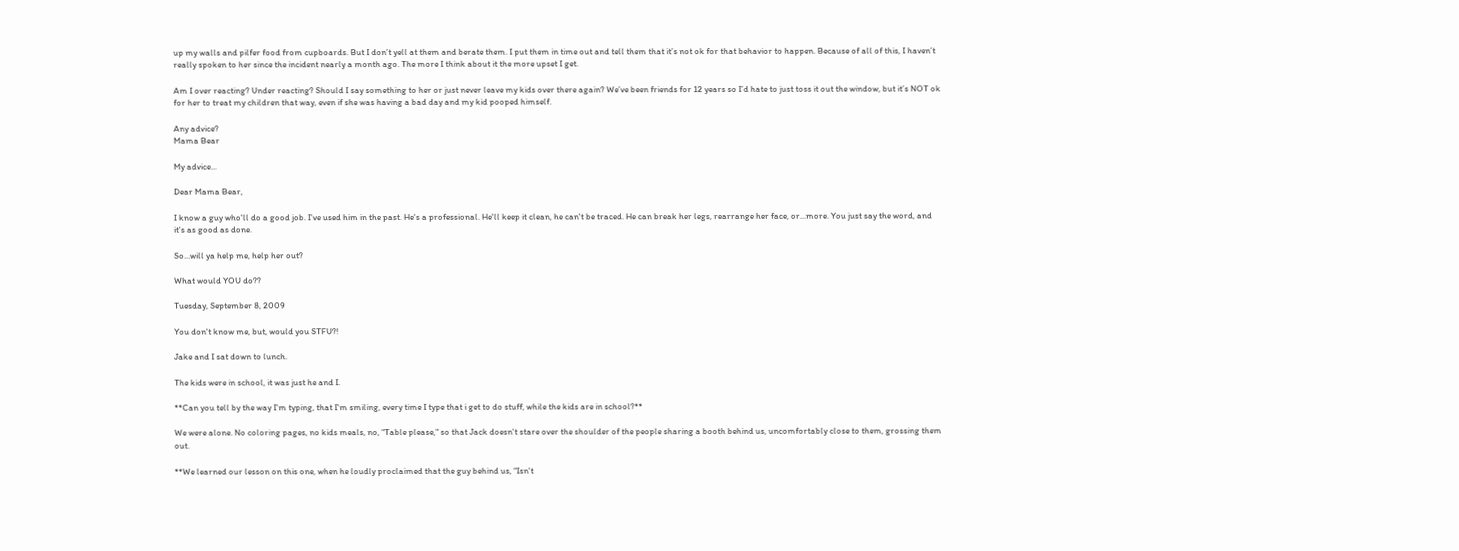up my walls and pilfer food from cupboards. But I don’t yell at them and berate them. I put them in time out and tell them that it’s not ok for that behavior to happen. Because of all of this, I haven’t really spoken to her since the incident nearly a month ago. The more I think about it the more upset I get.

Am I over reacting? Under reacting? Should I say something to her or just never leave my kids over there again? We’ve been friends for 12 years so I’d hate to just toss it out the window, but it’s NOT ok for her to treat my children that way, even if she was having a bad day and my kid pooped himself.

Any advice?
Mama Bear

My advice...

Dear Mama Bear,

I know a guy who'll do a good job. I've used him in the past. He's a professional. He'll keep it clean, he can't be traced. He can break her legs, rearrange her face, or...more. You just say the word, and it's as good as done.

So...will ya help me, help her out?

What would YOU do??

Tuesday, September 8, 2009

You don't know me, but, would you STFU?!

Jake and I sat down to lunch.

The kids were in school, it was just he and I.

**Can you tell by the way I'm typing, that I'm smiling, every time I type that i get to do stuff, while the kids are in school?**

We were alone. No coloring pages, no kids meals, no, "Table please," so that Jack doesn't stare over the shoulder of the people sharing a booth behind us, uncomfortably close to them, grossing them out.

**We learned our lesson on this one, when he loudly proclaimed that the guy behind us, "Isn't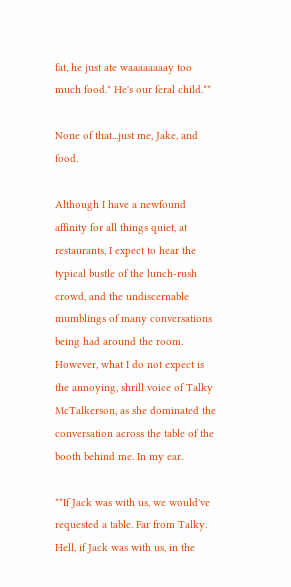fat, he just ate waaaaaaaay too much food." He's our feral child.**

None of that...just me, Jake, and food.

Although I have a newfound affinity for all things quiet, at restaurants, I expect to hear the typical bustle of the lunch-rush crowd, and the undiscernable mumblings of many conversations being had around the room. However, what I do not expect is the annoying, shrill voice of Talky McTalkerson, as she dominated the conversation across the table of the booth behind me. In my ear.

**If Jack was with us, we would've requested a table. Far from Talky. Hell, if Jack was with us, in the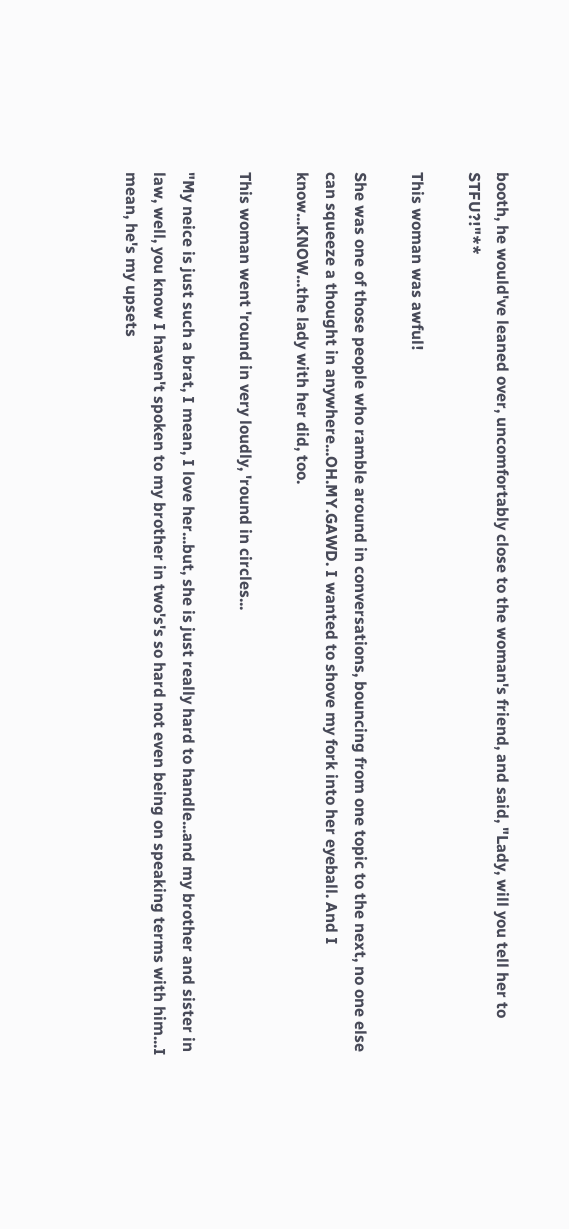booth, he would've leaned over, uncomfortably close to the woman's friend, and said, "Lady, will you tell her to STFU?!"**

This woman was awful!

She was one of those people who ramble around in conversations, bouncing from one topic to the next, no one else can squeeze a thought in anywhere...OH.MY.GAWD. I wanted to shove my fork into her eyeball. And I know...KNOW...the lady with her did, too.

This woman went 'round in very loudly, 'round in circles...

"My neice is just such a brat, I mean, I love her...but, she is just really hard to handle...and my brother and sister in law, well, you know I haven't spoken to my brother in two's's so hard not even being on speaking terms with him...I mean, he's my upsets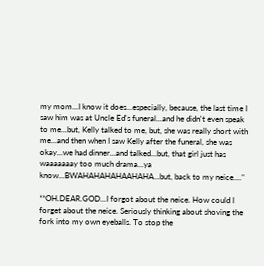my mom...I know it does...especially, because, the last time I saw him was at Uncle Ed's funeral...and he didn't even speak to me...but, Kelly talked to me, but, she was really short with me...and then when I saw Kelly after the funeral, she was okay...we had dinner...and talked...but, that girl just has waaaaaaay too much drama...ya know...BWAHAHAHAHAAHAHA...but, back to my neice...."

**OH.DEAR.GOD...I forgot about the neice. How could I forget about the neice. Seriously thinking about shoving the fork into my own eyeballs. To stop the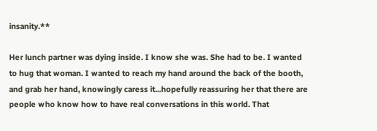insanity.**

Her lunch partner was dying inside. I know she was. She had to be. I wanted to hug that woman. I wanted to reach my hand around the back of the booth, and grab her hand, knowingly caress it...hopefully reassuring her that there are people who know how to have real conversations in this world. That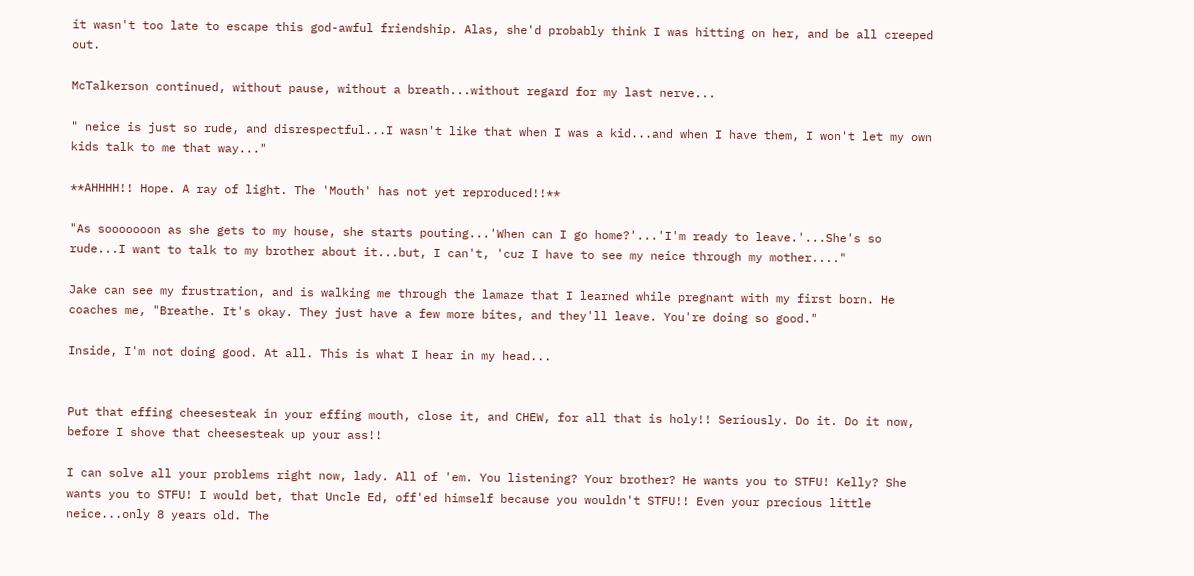it wasn't too late to escape this god-awful friendship. Alas, she'd probably think I was hitting on her, and be all creeped out.

McTalkerson continued, without pause, without a breath...without regard for my last nerve...

" neice is just so rude, and disrespectful...I wasn't like that when I was a kid...and when I have them, I won't let my own kids talk to me that way..."

**AHHHH!! Hope. A ray of light. The 'Mouth' has not yet reproduced!!**

"As sooooooon as she gets to my house, she starts pouting...'When can I go home?'...'I'm ready to leave.'...She's so rude...I want to talk to my brother about it...but, I can't, 'cuz I have to see my neice through my mother...."

Jake can see my frustration, and is walking me through the lamaze that I learned while pregnant with my first born. He coaches me, "Breathe. It's okay. They just have a few more bites, and they'll leave. You're doing so good."

Inside, I'm not doing good. At all. This is what I hear in my head...


Put that effing cheesesteak in your effing mouth, close it, and CHEW, for all that is holy!! Seriously. Do it. Do it now, before I shove that cheesesteak up your ass!!

I can solve all your problems right now, lady. All of 'em. You listening? Your brother? He wants you to STFU! Kelly? She wants you to STFU! I would bet, that Uncle Ed, off'ed himself because you wouldn't STFU!! Even your precious little neice...only 8 years old. The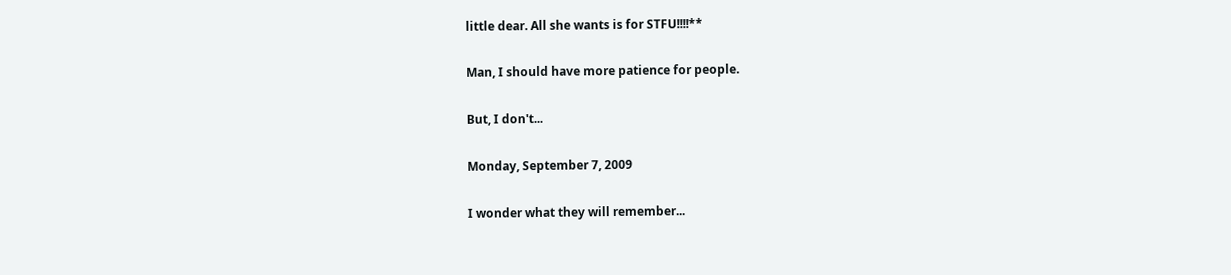little dear. All she wants is for STFU!!!!**

Man, I should have more patience for people.

But, I don't...

Monday, September 7, 2009

I wonder what they will remember...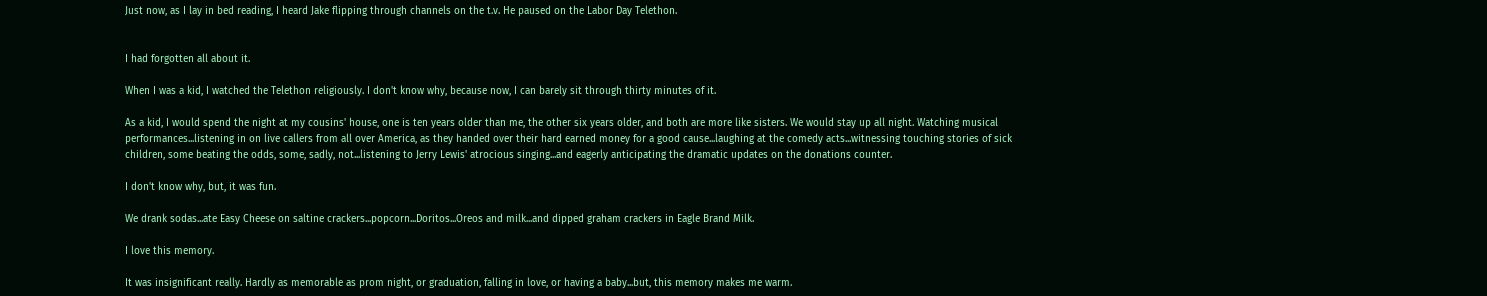Just now, as I lay in bed reading, I heard Jake flipping through channels on the t.v. He paused on the Labor Day Telethon.


I had forgotten all about it.

When I was a kid, I watched the Telethon religiously. I don't know why, because now, I can barely sit through thirty minutes of it.

As a kid, I would spend the night at my cousins' house, one is ten years older than me, the other six years older, and both are more like sisters. We would stay up all night. Watching musical performances...listening in on live callers from all over America, as they handed over their hard earned money for a good cause...laughing at the comedy acts...witnessing touching stories of sick children, some beating the odds, some, sadly, not...listening to Jerry Lewis' atrocious singing...and eagerly anticipating the dramatic updates on the donations counter.

I don't know why, but, it was fun.

We drank sodas...ate Easy Cheese on saltine crackers...popcorn...Doritos...Oreos and milk...and dipped graham crackers in Eagle Brand Milk.

I love this memory.

It was insignificant really. Hardly as memorable as prom night, or graduation, falling in love, or having a baby...but, this memory makes me warm.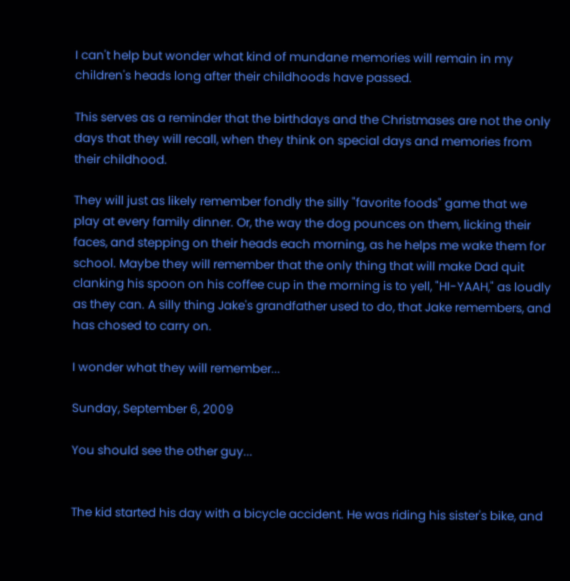I can't help but wonder what kind of mundane memories will remain in my children's heads long after their childhoods have passed.

This serves as a reminder that the birthdays and the Christmases are not the only days that they will recall, when they think on special days and memories from their childhood.

They will just as likely remember fondly the silly "favorite foods" game that we play at every family dinner. Or, the way the dog pounces on them, licking their faces, and stepping on their heads each morning, as he helps me wake them for school. Maybe they will remember that the only thing that will make Dad quit clanking his spoon on his coffee cup in the morning is to yell, "HI-YAAH," as loudly as they can. A silly thing Jake's grandfather used to do, that Jake remembers, and has chosed to carry on.

I wonder what they will remember...

Sunday, September 6, 2009

You should see the other guy...


The kid started his day with a bicycle accident. He was riding his sister's bike, and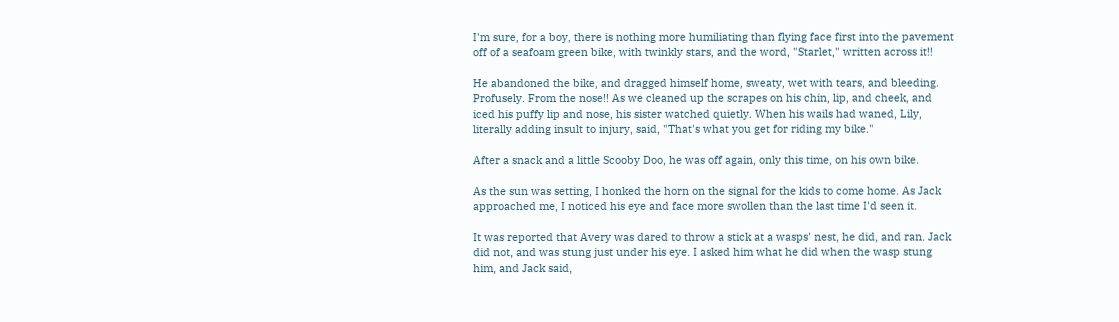I'm sure, for a boy, there is nothing more humiliating than flying face first into the pavement off of a seafoam green bike, with twinkly stars, and the word, "Starlet," written across it!!

He abandoned the bike, and dragged himself home, sweaty, wet with tears, and bleeding. Profusely. From the nose!! As we cleaned up the scrapes on his chin, lip, and cheek, and iced his puffy lip and nose, his sister watched quietly. When his wails had waned, Lily, literally adding insult to injury, said, "That's what you get for riding my bike."

After a snack and a little Scooby Doo, he was off again, only this time, on his own bike.

As the sun was setting, I honked the horn on the signal for the kids to come home. As Jack approached me, I noticed his eye and face more swollen than the last time I'd seen it.

It was reported that Avery was dared to throw a stick at a wasps' nest, he did, and ran. Jack did not, and was stung just under his eye. I asked him what he did when the wasp stung him, and Jack said,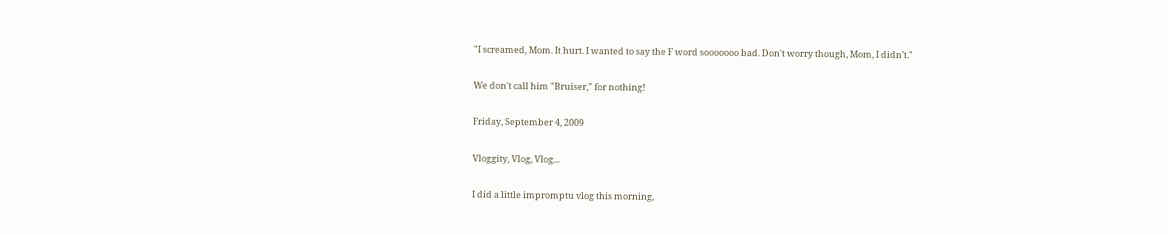"I screamed, Mom. It hurt. I wanted to say the F word sooooooo bad. Don't worry though, Mom, I didn't."

We don't call him "Bruiser," for nothing!

Friday, September 4, 2009

Vloggity, Vlog, Vlog...

I did a little impromptu vlog this morning,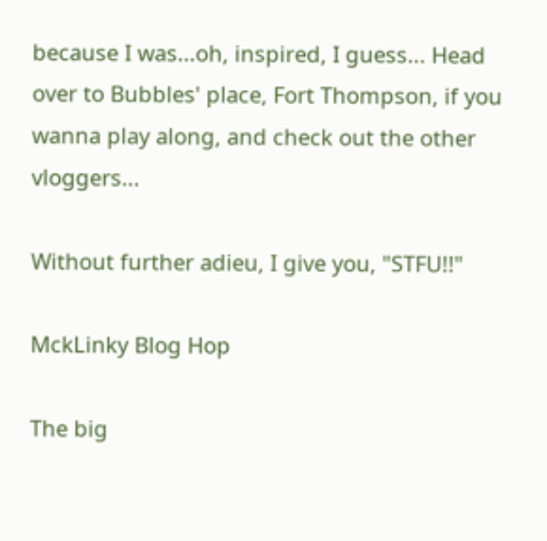because I was...oh, inspired, I guess... Head over to Bubbles' place, Fort Thompson, if you wanna play along, and check out the other vloggers...

Without further adieu, I give you, "STFU!!"

MckLinky Blog Hop

The big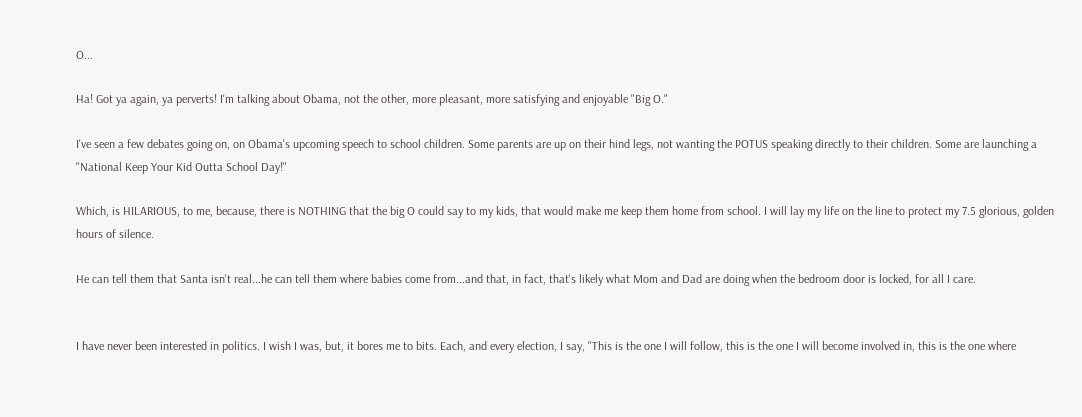O...

Ha! Got ya again, ya perverts! I'm talking about Obama, not the other, more pleasant, more satisfying and enjoyable "Big O."

I've seen a few debates going on, on Obama's upcoming speech to school children. Some parents are up on their hind legs, not wanting the POTUS speaking directly to their children. Some are launching a "National Keep Your Kid Outta School Day!"

Which, is HILARIOUS, to me, because, there is NOTHING that the big O could say to my kids, that would make me keep them home from school. I will lay my life on the line to protect my 7.5 glorious, golden hours of silence.

He can tell them that Santa isn't real...he can tell them where babies come from...and that, in fact, that's likely what Mom and Dad are doing when the bedroom door is locked, for all I care.


I have never been interested in politics. I wish I was, but, it bores me to bits. Each, and every election, I say, "This is the one I will follow, this is the one I will become involved in, this is the one where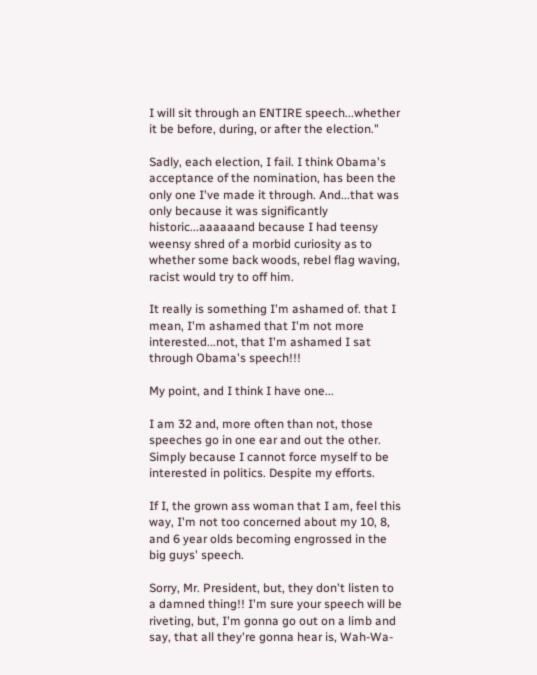I will sit through an ENTIRE speech...whether it be before, during, or after the election."

Sadly, each election, I fail. I think Obama's acceptance of the nomination, has been the only one I've made it through. And...that was only because it was significantly historic...aaaaaand because I had teensy weensy shred of a morbid curiosity as to whether some back woods, rebel flag waving, racist would try to off him.

It really is something I'm ashamed of. that I mean, I'm ashamed that I'm not more interested...not, that I'm ashamed I sat through Obama's speech!!!

My point, and I think I have one...

I am 32 and, more often than not, those speeches go in one ear and out the other. Simply because I cannot force myself to be interested in politics. Despite my efforts.

If I, the grown ass woman that I am, feel this way, I'm not too concerned about my 10, 8, and 6 year olds becoming engrossed in the big guys' speech.

Sorry, Mr. President, but, they don't listen to a damned thing!! I'm sure your speech will be riveting, but, I'm gonna go out on a limb and say, that all they're gonna hear is, Wah-Wa-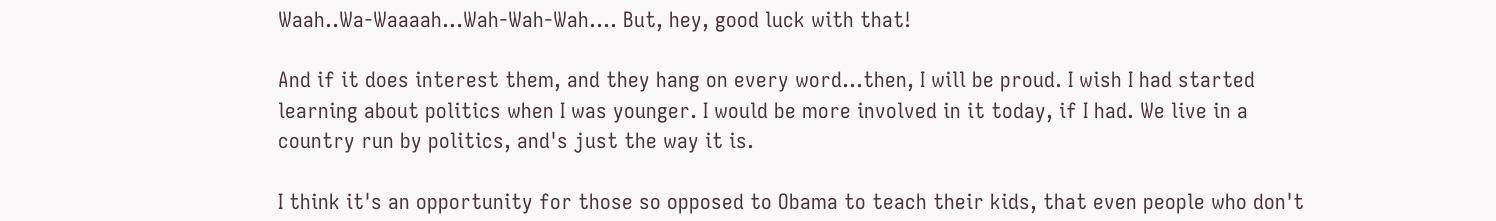Waah..Wa-Waaaah...Wah-Wah-Wah.... But, hey, good luck with that!

And if it does interest them, and they hang on every word...then, I will be proud. I wish I had started learning about politics when I was younger. I would be more involved in it today, if I had. We live in a country run by politics, and's just the way it is.

I think it's an opportunity for those so opposed to Obama to teach their kids, that even people who don't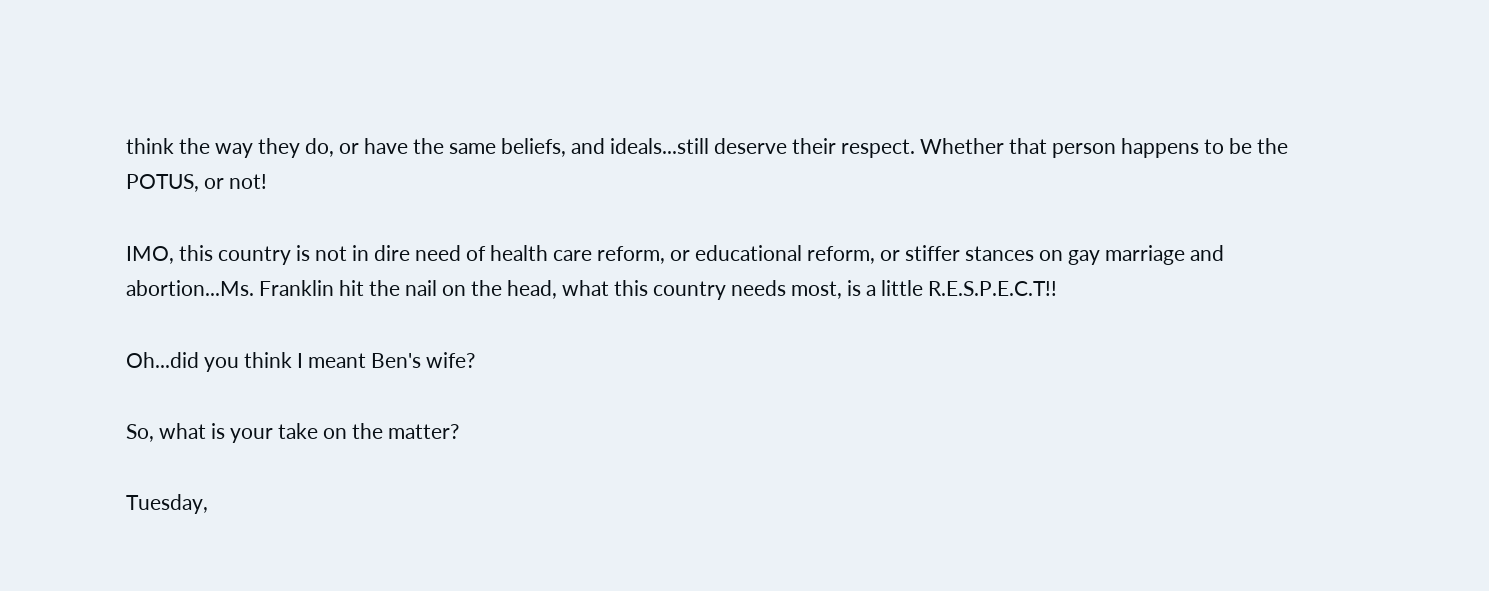think the way they do, or have the same beliefs, and ideals...still deserve their respect. Whether that person happens to be the POTUS, or not!

IMO, this country is not in dire need of health care reform, or educational reform, or stiffer stances on gay marriage and abortion...Ms. Franklin hit the nail on the head, what this country needs most, is a little R.E.S.P.E.C.T!!

Oh...did you think I meant Ben's wife?

So, what is your take on the matter?

Tuesday,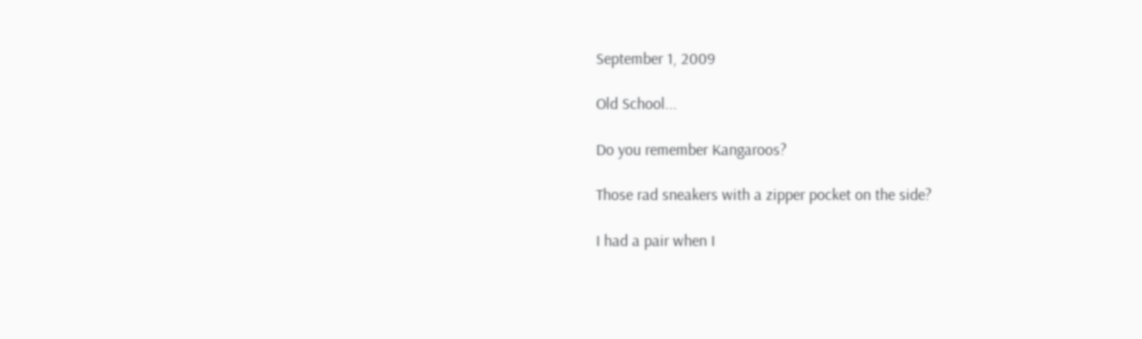September 1, 2009

Old School...

Do you remember Kangaroos?

Those rad sneakers with a zipper pocket on the side?

I had a pair when I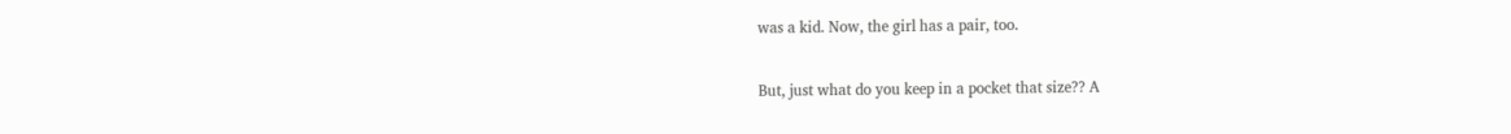was a kid. Now, the girl has a pair, too.


But, just what do you keep in a pocket that size?? A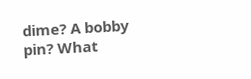dime? A bobby pin? What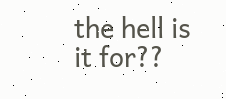the hell is it for??